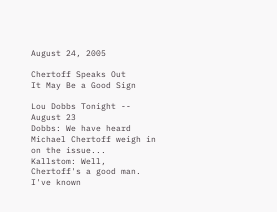August 24, 2005

Chertoff Speaks Out
It May Be a Good Sign

Lou Dobbs Tonight -- August 23
Dobbs: We have heard Michael Chertoff weigh in on the issue...
Kallstom: Well, Chertoff's a good man. I've known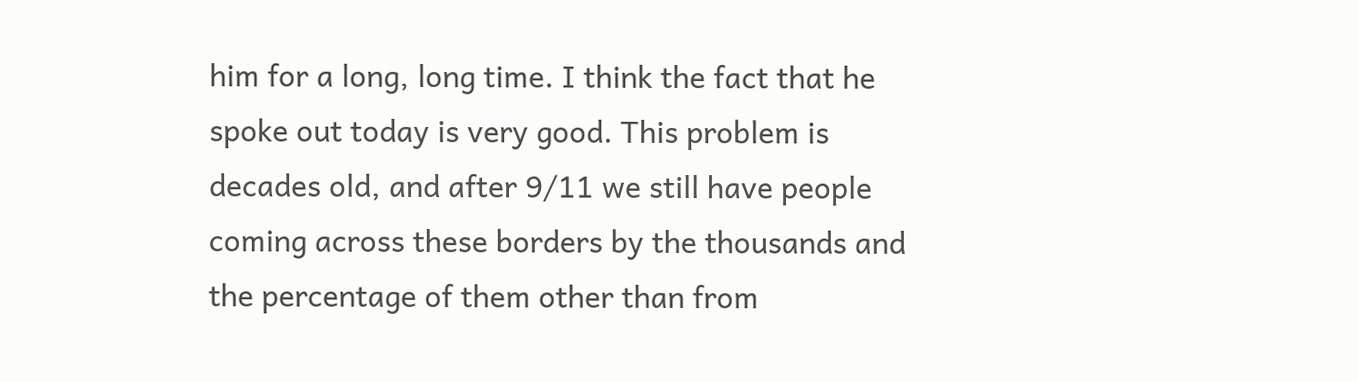him for a long, long time. I think the fact that he spoke out today is very good. This problem is decades old, and after 9/11 we still have people coming across these borders by the thousands and the percentage of them other than from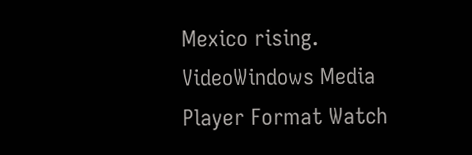Mexico rising.
VideoWindows Media Player Format Watch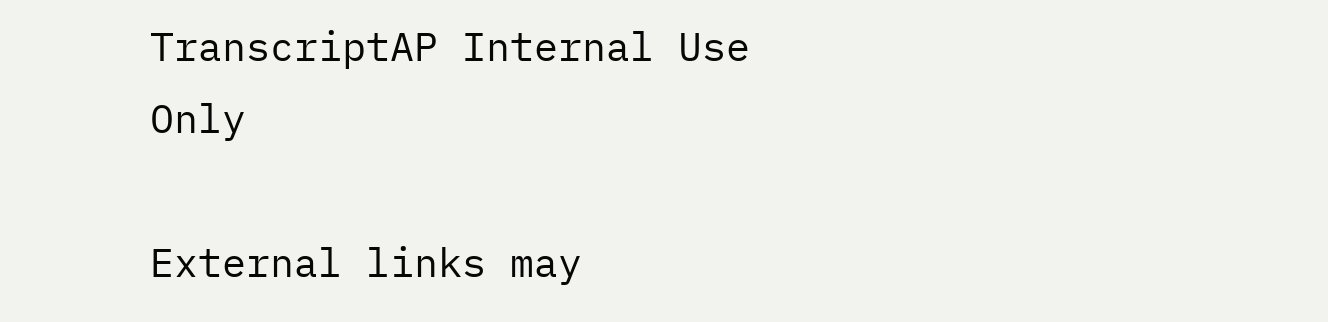TranscriptAP Internal Use Only

External links may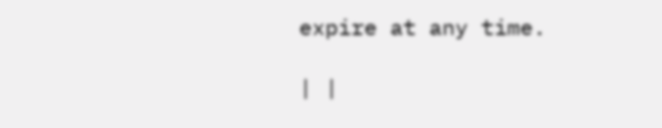expire at any time.

| |